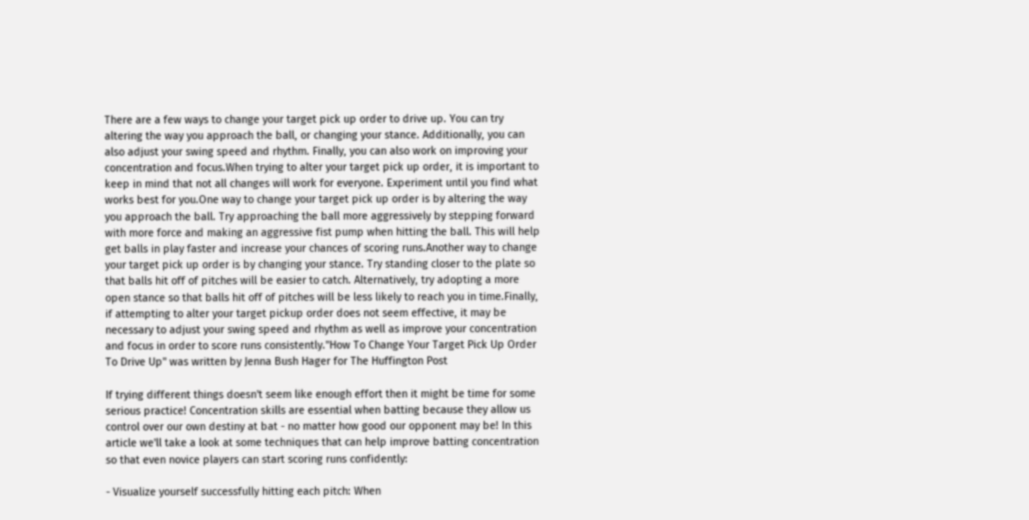There are a few ways to change your target pick up order to drive up. You can try altering the way you approach the ball, or changing your stance. Additionally, you can also adjust your swing speed and rhythm. Finally, you can also work on improving your concentration and focus.When trying to alter your target pick up order, it is important to keep in mind that not all changes will work for everyone. Experiment until you find what works best for you.One way to change your target pick up order is by altering the way you approach the ball. Try approaching the ball more aggressively by stepping forward with more force and making an aggressive fist pump when hitting the ball. This will help get balls in play faster and increase your chances of scoring runs.Another way to change your target pick up order is by changing your stance. Try standing closer to the plate so that balls hit off of pitches will be easier to catch. Alternatively, try adopting a more open stance so that balls hit off of pitches will be less likely to reach you in time.Finally, if attempting to alter your target pickup order does not seem effective, it may be necessary to adjust your swing speed and rhythm as well as improve your concentration and focus in order to score runs consistently."How To Change Your Target Pick Up Order To Drive Up" was written by Jenna Bush Hager for The Huffington Post

If trying different things doesn't seem like enough effort then it might be time for some serious practice! Concentration skills are essential when batting because they allow us control over our own destiny at bat - no matter how good our opponent may be! In this article we'll take a look at some techniques that can help improve batting concentration so that even novice players can start scoring runs confidently:

- Visualize yourself successfully hitting each pitch: When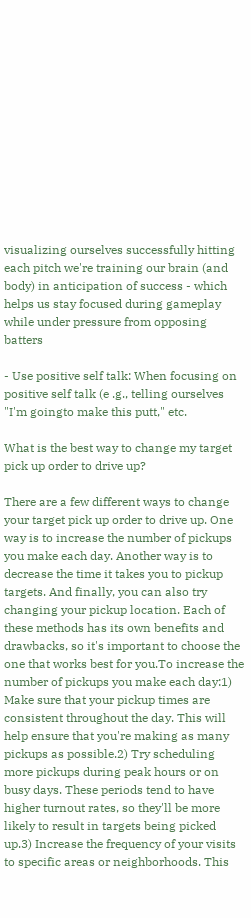visualizing ourselves successfully hitting each pitch we're training our brain (and body) in anticipation of success - which helps us stay focused during gameplay while under pressure from opposing batters

- Use positive self talk: When focusing on positive self talk (e .g., telling ourselves "I'm goingto make this putt," etc.

What is the best way to change my target pick up order to drive up?

There are a few different ways to change your target pick up order to drive up. One way is to increase the number of pickups you make each day. Another way is to decrease the time it takes you to pickup targets. And finally, you can also try changing your pickup location. Each of these methods has its own benefits and drawbacks, so it's important to choose the one that works best for you.To increase the number of pickups you make each day:1) Make sure that your pickup times are consistent throughout the day. This will help ensure that you're making as many pickups as possible.2) Try scheduling more pickups during peak hours or on busy days. These periods tend to have higher turnout rates, so they'll be more likely to result in targets being picked up.3) Increase the frequency of your visits to specific areas or neighborhoods. This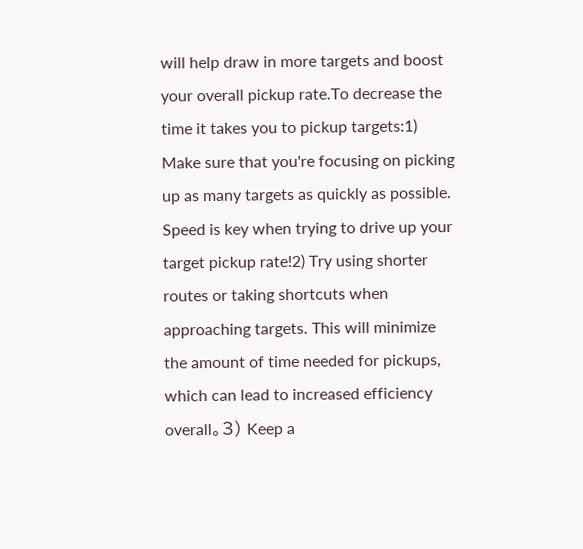will help draw in more targets and boost your overall pickup rate.To decrease the time it takes you to pickup targets:1) Make sure that you're focusing on picking up as many targets as quickly as possible. Speed is key when trying to drive up your target pickup rate!2) Try using shorter routes or taking shortcuts when approaching targets. This will minimize the amount of time needed for pickups, which can lead to increased efficiency overall。3) Keep a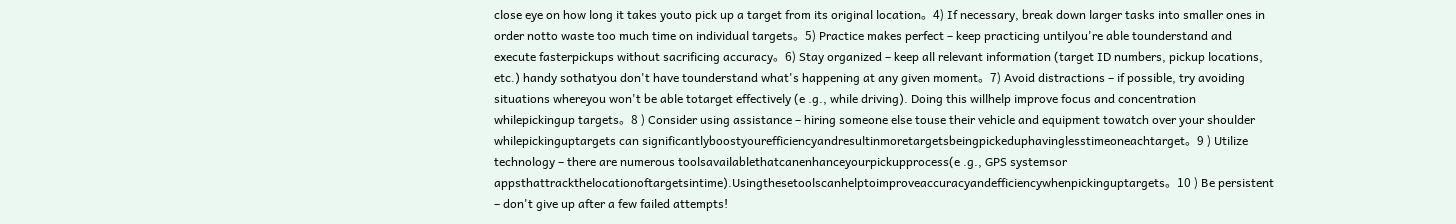close eye on how long it takes youto pick up a target from its original location。4) If necessary, break down larger tasks into smaller ones in order notto waste too much time on individual targets。5) Practice makes perfect – keep practicing untilyou're able tounderstand and execute fasterpickups without sacrificing accuracy。6) Stay organized – keep all relevant information (target ID numbers, pickup locations, etc.) handy sothatyou don't have tounderstand what's happening at any given moment。7) Avoid distractions – if possible, try avoiding situations whereyou won't be able totarget effectively (e .g., while driving). Doing this willhelp improve focus and concentration whilepickingup targets。8 ) Consider using assistance – hiring someone else touse their vehicle and equipment towatch over your shoulder whilepickinguptargets can significantlyboostyourefficiencyandresultinmoretargetsbeingpickeduphavinglesstimeoneachtarget。9 ) Utilize technology – there are numerous toolsavailablethatcanenhanceyourpickupprocess(e .g., GPS systemsor appsthattrackthelocationoftargetsintime).Usingthesetoolscanhelptoimproveaccuracyandefficiencywhenpickinguptargets。10 ) Be persistent – don't give up after a few failed attempts!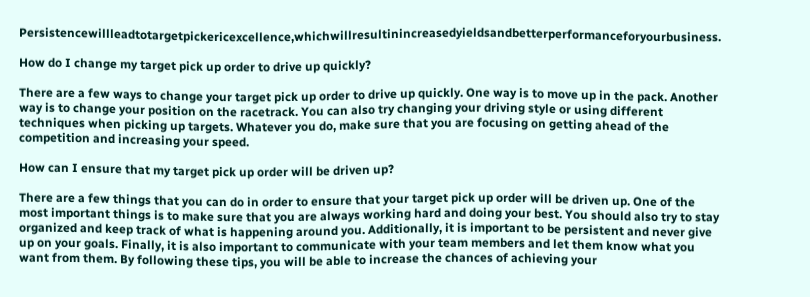Persistencewillleadtotargetpickericexcellence,whichwillresultinincreasedyieldsandbetterperformanceforyourbusiness.

How do I change my target pick up order to drive up quickly?

There are a few ways to change your target pick up order to drive up quickly. One way is to move up in the pack. Another way is to change your position on the racetrack. You can also try changing your driving style or using different techniques when picking up targets. Whatever you do, make sure that you are focusing on getting ahead of the competition and increasing your speed.

How can I ensure that my target pick up order will be driven up?

There are a few things that you can do in order to ensure that your target pick up order will be driven up. One of the most important things is to make sure that you are always working hard and doing your best. You should also try to stay organized and keep track of what is happening around you. Additionally, it is important to be persistent and never give up on your goals. Finally, it is also important to communicate with your team members and let them know what you want from them. By following these tips, you will be able to increase the chances of achieving your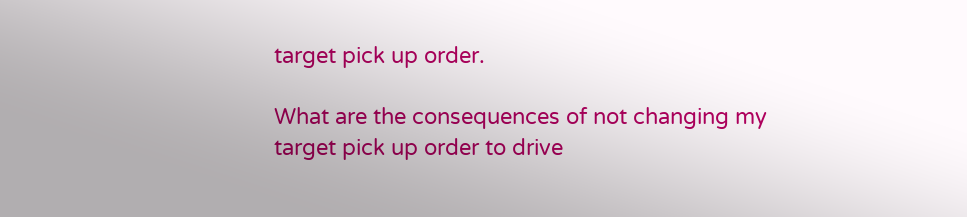target pick up order.

What are the consequences of not changing my target pick up order to drive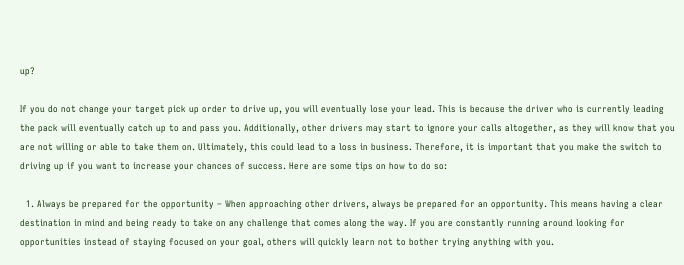up?

If you do not change your target pick up order to drive up, you will eventually lose your lead. This is because the driver who is currently leading the pack will eventually catch up to and pass you. Additionally, other drivers may start to ignore your calls altogether, as they will know that you are not willing or able to take them on. Ultimately, this could lead to a loss in business. Therefore, it is important that you make the switch to driving up if you want to increase your chances of success. Here are some tips on how to do so:

  1. Always be prepared for the opportunity – When approaching other drivers, always be prepared for an opportunity. This means having a clear destination in mind and being ready to take on any challenge that comes along the way. If you are constantly running around looking for opportunities instead of staying focused on your goal, others will quickly learn not to bother trying anything with you.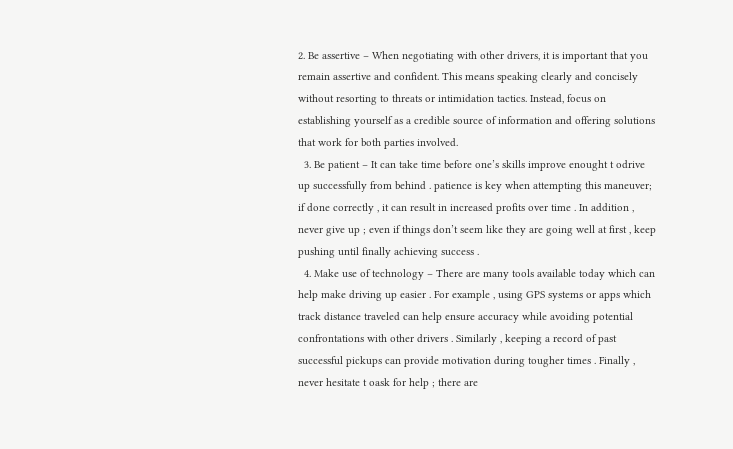2. Be assertive – When negotiating with other drivers, it is important that you remain assertive and confident. This means speaking clearly and concisely without resorting to threats or intimidation tactics. Instead, focus on establishing yourself as a credible source of information and offering solutions that work for both parties involved.
  3. Be patient – It can take time before one’s skills improve enought t odrive up successfully from behind . patience is key when attempting this maneuver; if done correctly , it can result in increased profits over time . In addition , never give up ; even if things don’t seem like they are going well at first , keep pushing until finally achieving success .
  4. Make use of technology – There are many tools available today which can help make driving up easier . For example , using GPS systems or apps which track distance traveled can help ensure accuracy while avoiding potential confrontations with other drivers . Similarly , keeping a record of past successful pickups can provide motivation during tougher times . Finally , never hesitate t oask for help ; there are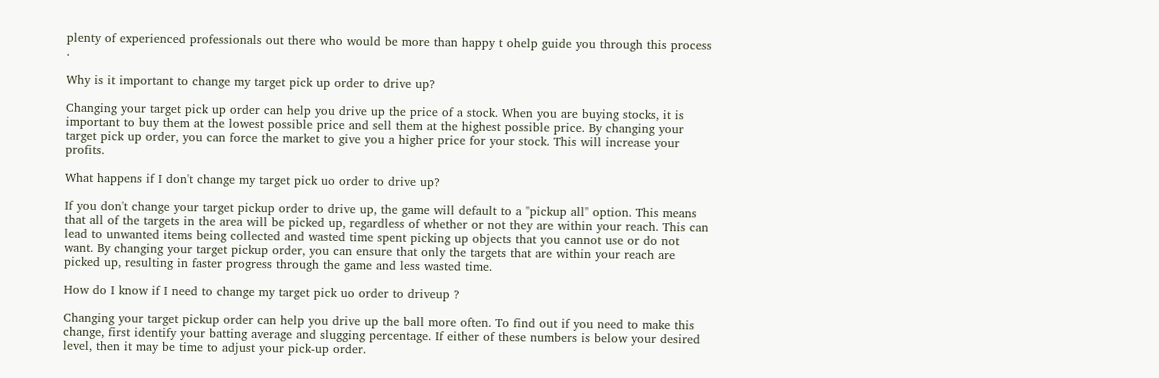plenty of experienced professionals out there who would be more than happy t ohelp guide you through this process .

Why is it important to change my target pick up order to drive up?

Changing your target pick up order can help you drive up the price of a stock. When you are buying stocks, it is important to buy them at the lowest possible price and sell them at the highest possible price. By changing your target pick up order, you can force the market to give you a higher price for your stock. This will increase your profits.

What happens if I don't change my target pick uo order to drive up?

If you don't change your target pickup order to drive up, the game will default to a "pickup all" option. This means that all of the targets in the area will be picked up, regardless of whether or not they are within your reach. This can lead to unwanted items being collected and wasted time spent picking up objects that you cannot use or do not want. By changing your target pickup order, you can ensure that only the targets that are within your reach are picked up, resulting in faster progress through the game and less wasted time.

How do I know if I need to change my target pick uo order to driveup ?

Changing your target pickup order can help you drive up the ball more often. To find out if you need to make this change, first identify your batting average and slugging percentage. If either of these numbers is below your desired level, then it may be time to adjust your pick-up order.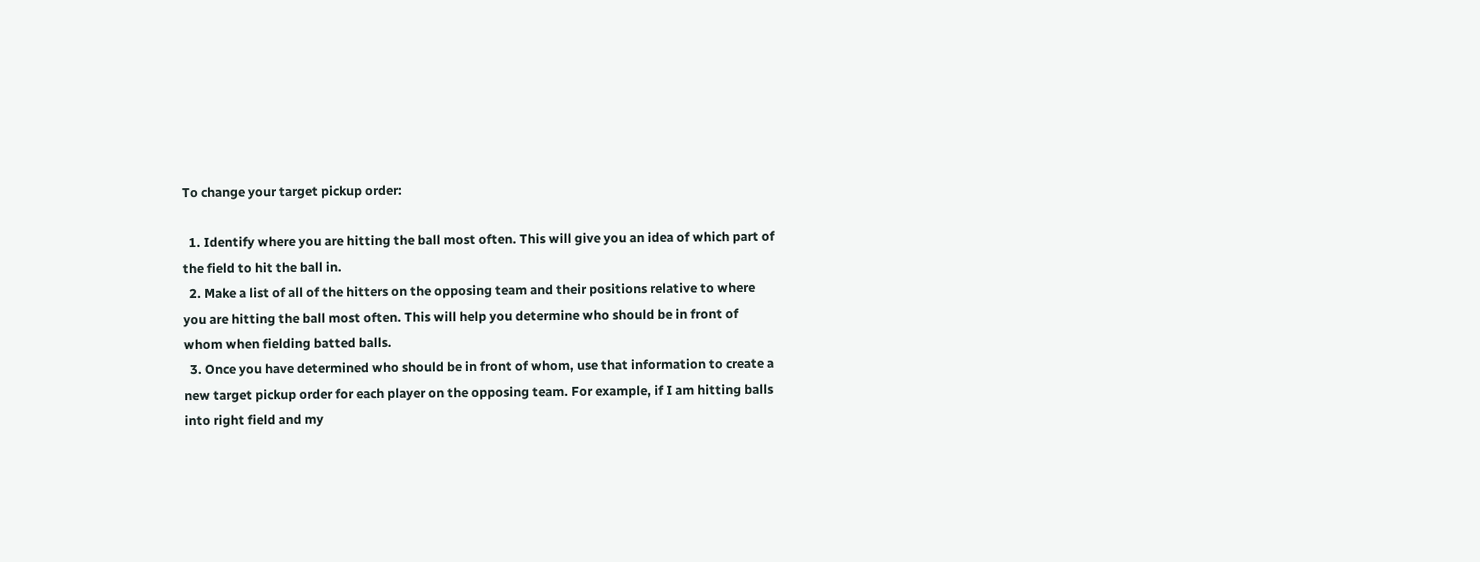To change your target pickup order:

  1. Identify where you are hitting the ball most often. This will give you an idea of which part of the field to hit the ball in.
  2. Make a list of all of the hitters on the opposing team and their positions relative to where you are hitting the ball most often. This will help you determine who should be in front of whom when fielding batted balls.
  3. Once you have determined who should be in front of whom, use that information to create a new target pickup order for each player on the opposing team. For example, if I am hitting balls into right field and my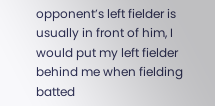opponent’s left fielder is usually in front of him, I would put my left fielder behind me when fielding batted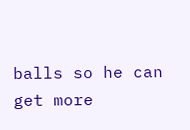balls so he can get more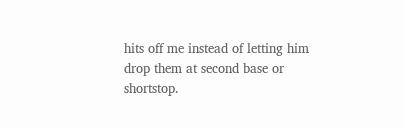hits off me instead of letting him drop them at second base or shortstop.